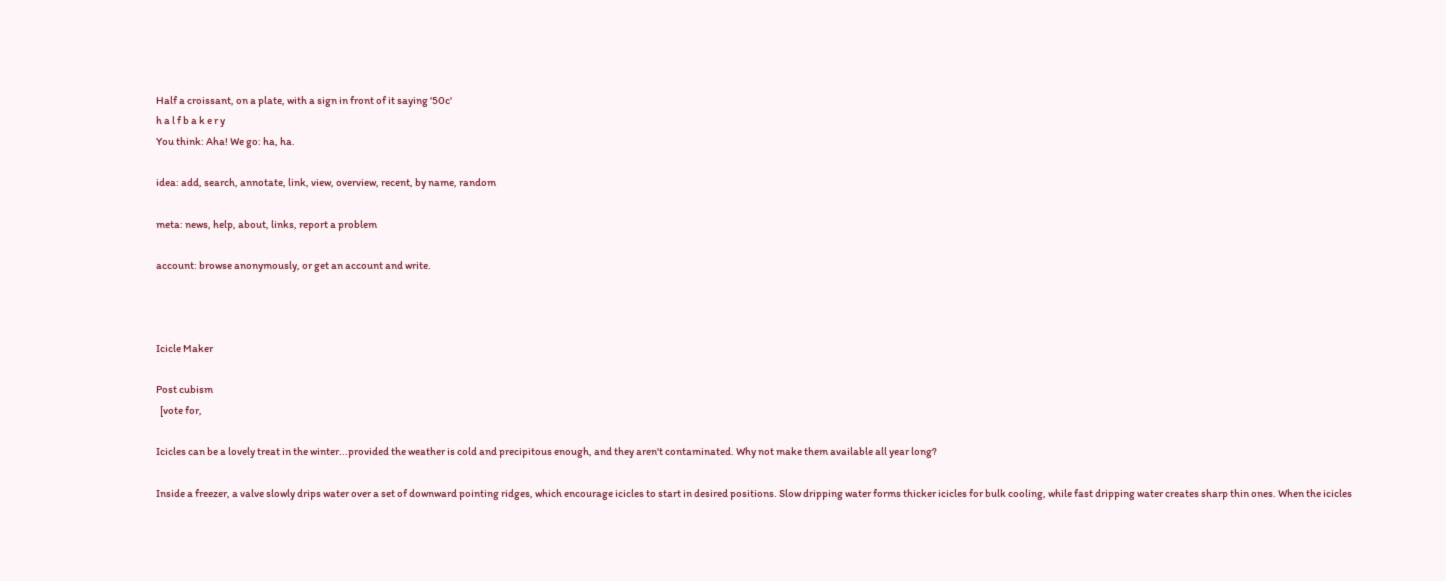Half a croissant, on a plate, with a sign in front of it saying '50c'
h a l f b a k e r y
You think: Aha! We go: ha, ha.

idea: add, search, annotate, link, view, overview, recent, by name, random

meta: news, help, about, links, report a problem

account: browse anonymously, or get an account and write.



Icicle Maker

Post cubism
  [vote for,

Icicles can be a lovely treat in the winter...provided the weather is cold and precipitous enough, and they aren't contaminated. Why not make them available all year long?

Inside a freezer, a valve slowly drips water over a set of downward pointing ridges, which encourage icicles to start in desired positions. Slow dripping water forms thicker icicles for bulk cooling, while fast dripping water creates sharp thin ones. When the icicles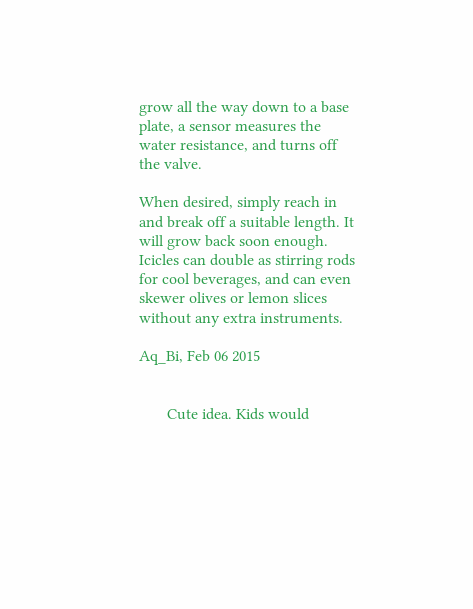grow all the way down to a base plate, a sensor measures the water resistance, and turns off the valve.

When desired, simply reach in and break off a suitable length. It will grow back soon enough. Icicles can double as stirring rods for cool beverages, and can even skewer olives or lemon slices without any extra instruments.

Aq_Bi, Feb 06 2015


       Cute idea. Kids would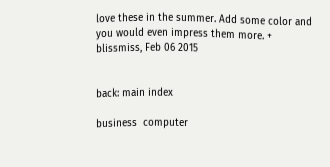love these in the summer. Add some color and you would even impress them more. +
blissmiss, Feb 06 2015


back: main index

business  computer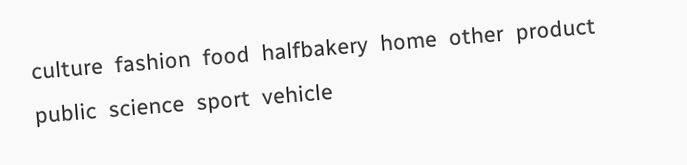culture  fashion  food  halfbakery  home  other  product  public  science  sport  vehicle